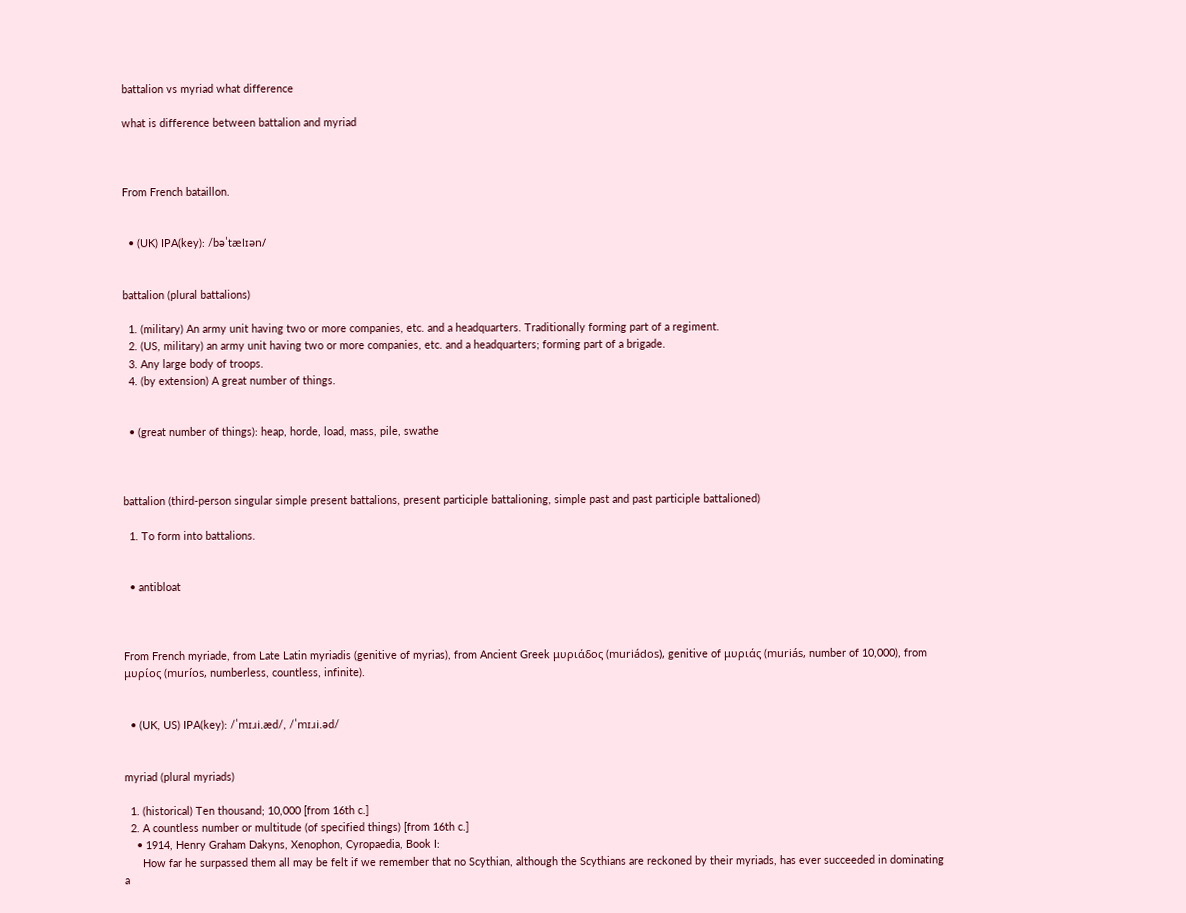battalion vs myriad what difference

what is difference between battalion and myriad



From French bataillon.


  • (UK) IPA(key): /bəˈtælɪən/


battalion (plural battalions)

  1. (military) An army unit having two or more companies, etc. and a headquarters. Traditionally forming part of a regiment.
  2. (US, military) an army unit having two or more companies, etc. and a headquarters; forming part of a brigade.
  3. Any large body of troops.
  4. (by extension) A great number of things.


  • (great number of things): heap, horde, load, mass, pile, swathe



battalion (third-person singular simple present battalions, present participle battalioning, simple past and past participle battalioned)

  1. To form into battalions.


  • antibloat



From French myriade, from Late Latin myriadis (genitive of myrias), from Ancient Greek μυριάδος (muriádos), genitive of μυριάς (muriás, number of 10,000), from μυρίος (muríos, numberless, countless, infinite).


  • (UK, US) IPA(key): /ˈmɪɹi.æd/, /ˈmɪɹi.əd/


myriad (plural myriads)

  1. (historical) Ten thousand; 10,000 [from 16th c.]
  2. A countless number or multitude (of specified things) [from 16th c.]
    • 1914, Henry Graham Dakyns, Xenophon, Cyropaedia, Book I:
      How far he surpassed them all may be felt if we remember that no Scythian, although the Scythians are reckoned by their myriads, has ever succeeded in dominating a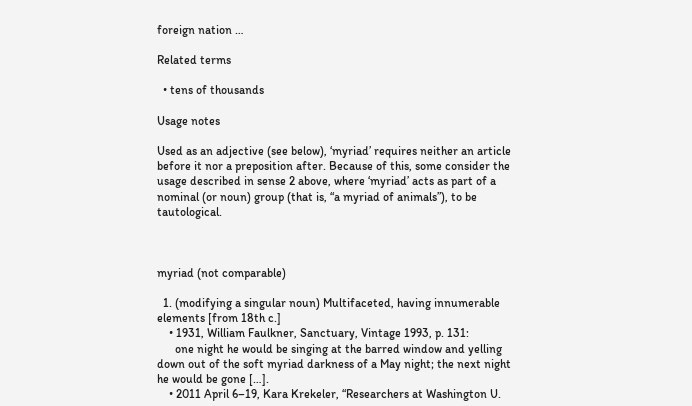foreign nation …

Related terms

  • tens of thousands

Usage notes

Used as an adjective (see below), ‘myriad’ requires neither an article before it nor a preposition after. Because of this, some consider the usage described in sense 2 above, where ‘myriad’ acts as part of a nominal (or noun) group (that is, “a myriad of animals”), to be tautological.



myriad (not comparable)

  1. (modifying a singular noun) Multifaceted, having innumerable elements [from 18th c.]
    • 1931, William Faulkner, Sanctuary, Vintage 1993, p. 131:
      one night he would be singing at the barred window and yelling down out of the soft myriad darkness of a May night; the next night he would be gone […].
    • 2011 April 6–19, Kara Krekeler, “Researchers at Washington U.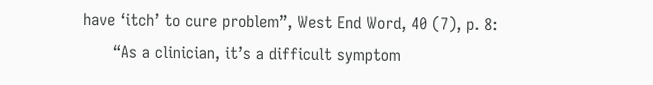have ‘itch’ to cure problem”, West End Word, 40 (7), p. 8:
      “As a clinician, it’s a difficult symptom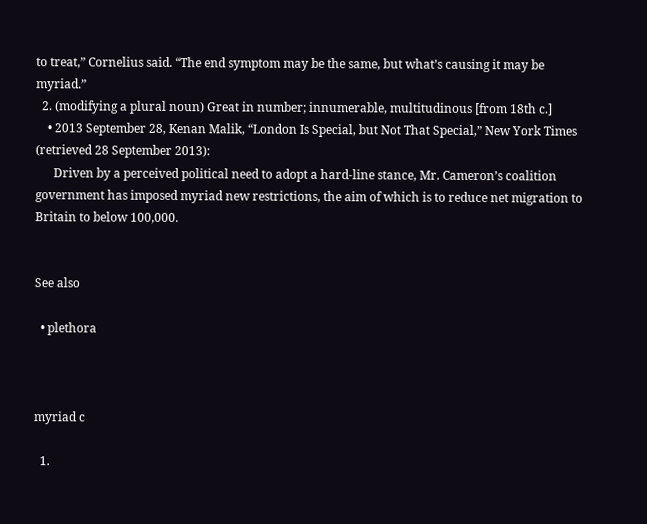to treat,” Cornelius said. “The end symptom may be the same, but what’s causing it may be myriad.”
  2. (modifying a plural noun) Great in number; innumerable, multitudinous [from 18th c.]
    • 2013 September 28, Kenan Malik, “London Is Special, but Not That Special,” New York Times (retrieved 28 September 2013):
      Driven by a perceived political need to adopt a hard-line stance, Mr. Cameron’s coalition government has imposed myriad new restrictions, the aim of which is to reduce net migration to Britain to below 100,000.


See also

  • plethora



myriad c

  1.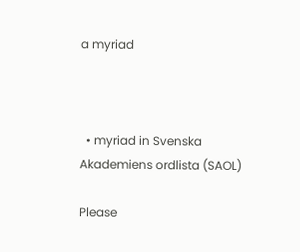a myriad



  • myriad in Svenska Akademiens ordlista (SAOL)

Please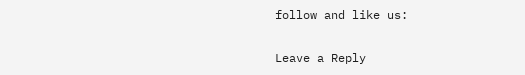follow and like us:

Leave a Reply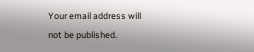Your email address will not be published.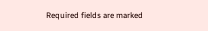Required fields are marked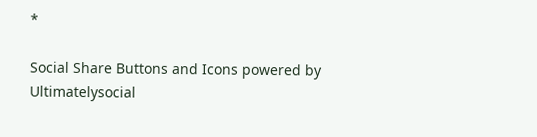*

Social Share Buttons and Icons powered by Ultimatelysocial